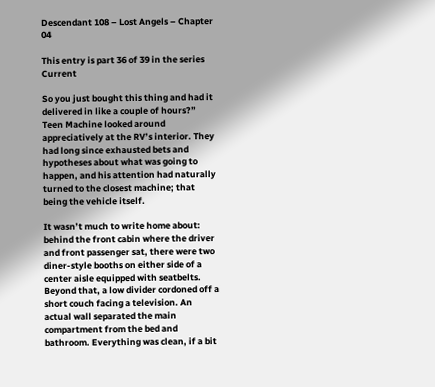Descendant 108 – Lost Angels – Chapter 04

This entry is part 36 of 39 in the series Current

So you just bought this thing and had it delivered in like a couple of hours?” Teen Machine looked around appreciatively at the RV’s interior. They had long since exhausted bets and hypotheses about what was going to happen, and his attention had naturally turned to the closest machine; that being the vehicle itself.

It wasn’t much to write home about: behind the front cabin where the driver and front passenger sat, there were two diner-style booths on either side of a center aisle equipped with seatbelts. Beyond that, a low divider cordoned off a short couch facing a television. An actual wall separated the main compartment from the bed and bathroom. Everything was clean, if a bit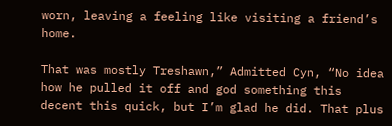worn, leaving a feeling like visiting a friend’s home.

That was mostly Treshawn,” Admitted Cyn, “No idea how he pulled it off and god something this decent this quick, but I’m glad he did. That plus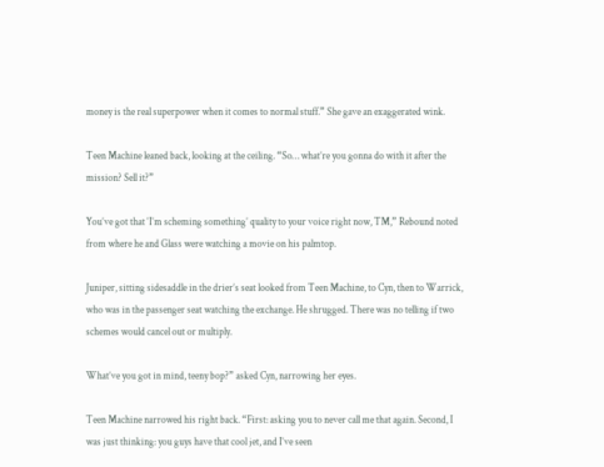money is the real superpower when it comes to normal stuff.” She gave an exaggerated wink.

Teen Machine leaned back, looking at the ceiling. “So… what’re you gonna do with it after the mission? Sell it?”

You’ve got that ‘I’m scheming something’ quality to your voice right now, TM,” Rebound noted from where he and Glass were watching a movie on his palmtop.

Juniper, sitting sidesaddle in the drier’s seat looked from Teen Machine, to Cyn, then to Warrick, who was in the passenger seat watching the exchange. He shrugged. There was no telling if two schemes would cancel out or multiply.

What’ve you got in mind, teeny bop?” asked Cyn, narrowing her eyes.

Teen Machine narrowed his right back. “First: asking you to never call me that again. Second, I was just thinking: you guys have that cool jet, and I’ve seen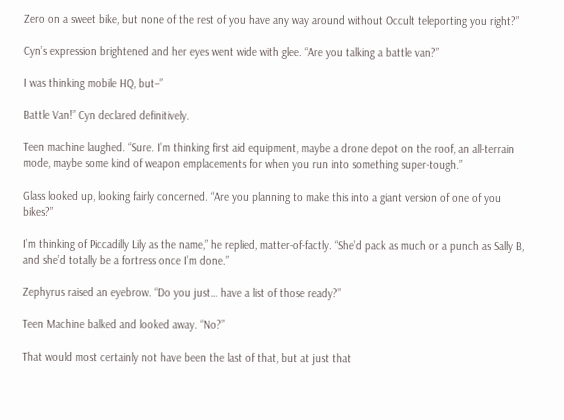Zero on a sweet bike, but none of the rest of you have any way around without Occult teleporting you right?”

Cyn’s expression brightened and her eyes went wide with glee. “Are you talking a battle van?”

I was thinking mobile HQ, but–”

Battle Van!” Cyn declared definitively.

Teen machine laughed. “Sure. I’m thinking first aid equipment, maybe a drone depot on the roof, an all-terrain mode, maybe some kind of weapon emplacements for when you run into something super-tough.”

Glass looked up, looking fairly concerned. “Are you planning to make this into a giant version of one of you bikes?”

I’m thinking of Piccadilly Lily as the name,” he replied, matter-of-factly. “She’d pack as much or a punch as Sally B, and she’d totally be a fortress once I’m done.”

Zephyrus raised an eyebrow. “Do you just… have a list of those ready?”

Teen Machine balked and looked away. “No?”

That would most certainly not have been the last of that, but at just that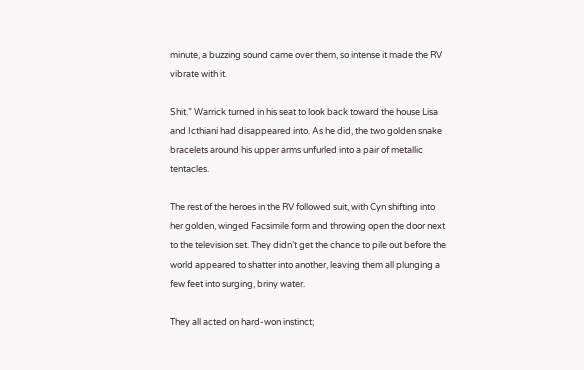minute, a buzzing sound came over them, so intense it made the RV vibrate with it.

Shit.” Warrick turned in his seat to look back toward the house Lisa and Icthiani had disappeared into. As he did, the two golden snake bracelets around his upper arms unfurled into a pair of metallic tentacles.

The rest of the heroes in the RV followed suit, with Cyn shifting into her golden, winged Facsimile form and throwing open the door next to the television set. They didn’t get the chance to pile out before the world appeared to shatter into another, leaving them all plunging a few feet into surging, briny water.

They all acted on hard-won instinct;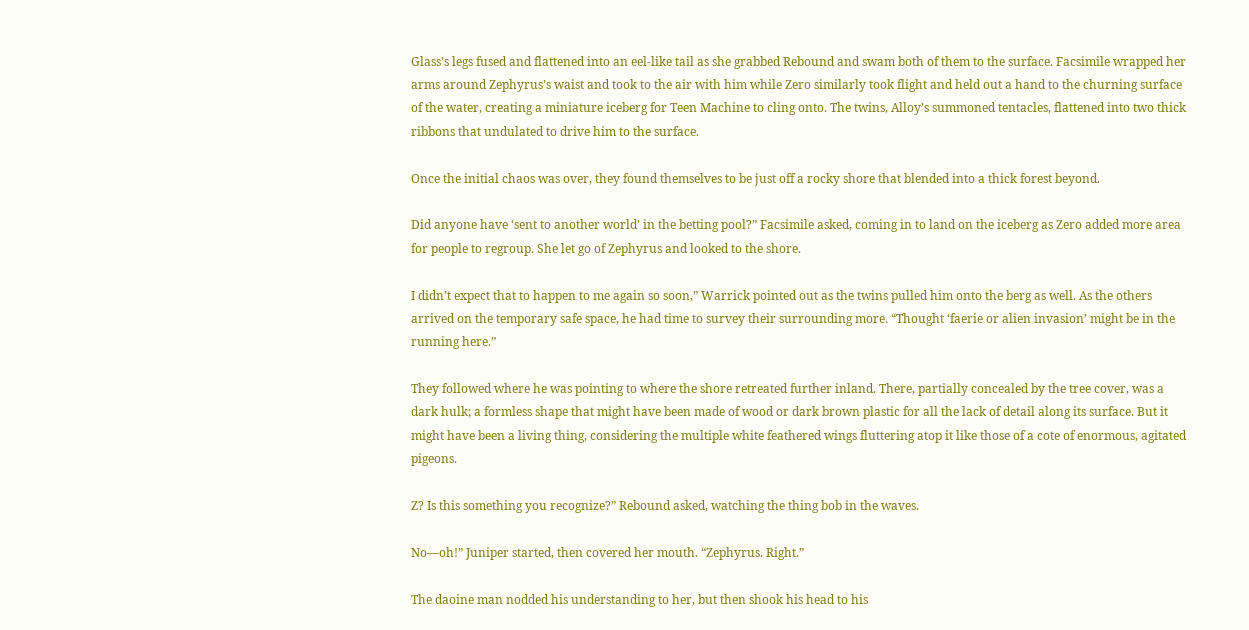Glass’s legs fused and flattened into an eel-like tail as she grabbed Rebound and swam both of them to the surface. Facsimile wrapped her arms around Zephyrus’s waist and took to the air with him while Zero similarly took flight and held out a hand to the churning surface of the water, creating a miniature iceberg for Teen Machine to cling onto. The twins, Alloy’s summoned tentacles, flattened into two thick ribbons that undulated to drive him to the surface.

Once the initial chaos was over, they found themselves to be just off a rocky shore that blended into a thick forest beyond.

Did anyone have ‘sent to another world’ in the betting pool?” Facsimile asked, coming in to land on the iceberg as Zero added more area for people to regroup. She let go of Zephyrus and looked to the shore.

I didn’t expect that to happen to me again so soon,” Warrick pointed out as the twins pulled him onto the berg as well. As the others arrived on the temporary safe space, he had time to survey their surrounding more. “Thought ‘faerie or alien invasion’ might be in the running here.”

They followed where he was pointing to where the shore retreated further inland. There, partially concealed by the tree cover, was a dark hulk; a formless shape that might have been made of wood or dark brown plastic for all the lack of detail along its surface. But it might have been a living thing, considering the multiple white feathered wings fluttering atop it like those of a cote of enormous, agitated pigeons.

Z? Is this something you recognize?” Rebound asked, watching the thing bob in the waves.

No—oh!” Juniper started, then covered her mouth. “Zephyrus. Right.”

The daoine man nodded his understanding to her, but then shook his head to his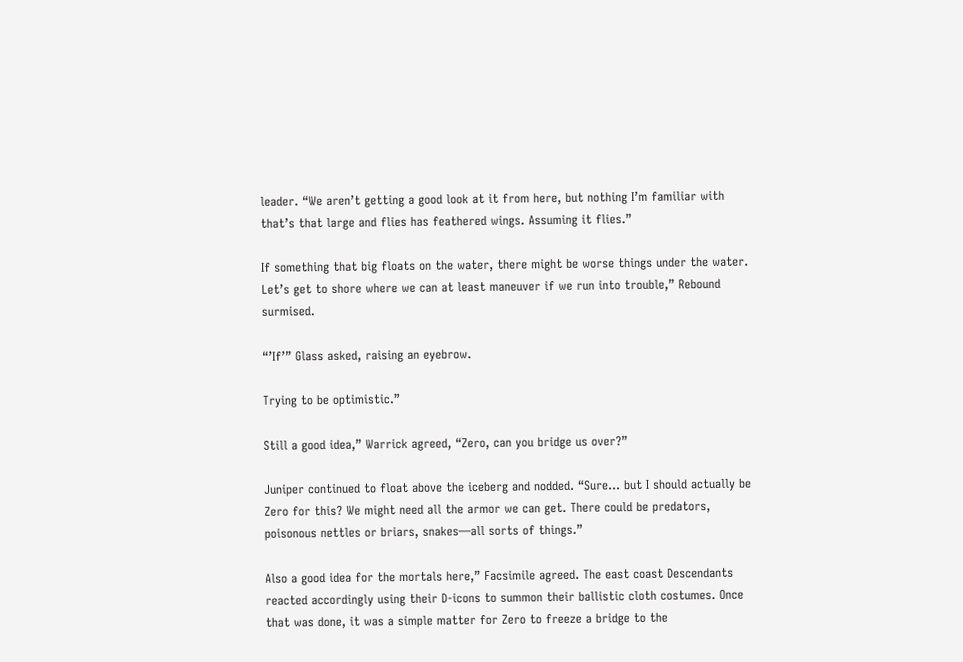leader. “We aren’t getting a good look at it from here, but nothing I’m familiar with that’s that large and flies has feathered wings. Assuming it flies.”

If something that big floats on the water, there might be worse things under the water. Let’s get to shore where we can at least maneuver if we run into trouble,” Rebound surmised.

“’If’” Glass asked, raising an eyebrow.

Trying to be optimistic.”

Still a good idea,” Warrick agreed, “Zero, can you bridge us over?”

Juniper continued to float above the iceberg and nodded. “Sure… but I should actually be Zero for this? We might need all the armor we can get. There could be predators, poisonous nettles or briars, snakes—all sorts of things.”

Also a good idea for the mortals here,” Facsimile agreed. The east coast Descendants reacted accordingly using their D-icons to summon their ballistic cloth costumes. Once that was done, it was a simple matter for Zero to freeze a bridge to the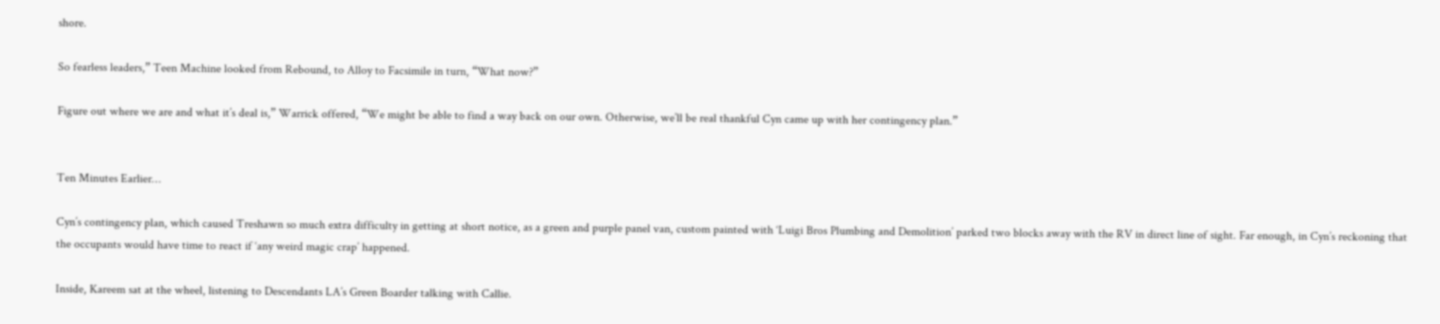shore.

So fearless leaders,” Teen Machine looked from Rebound, to Alloy to Facsimile in turn, “What now?”

Figure out where we are and what it’s deal is,” Warrick offered, “We might be able to find a way back on our own. Otherwise, we’ll be real thankful Cyn came up with her contingency plan.”


Ten Minutes Earlier…

Cyn’s contingency plan, which caused Treshawn so much extra difficulty in getting at short notice, as a green and purple panel van, custom painted with ‘Luigi Bros Plumbing and Demolition’ parked two blocks away with the RV in direct line of sight. Far enough, in Cyn’s reckoning that the occupants would have time to react if ‘any weird magic crap’ happened.

Inside, Kareem sat at the wheel, listening to Descendants LA’s Green Boarder talking with Callie.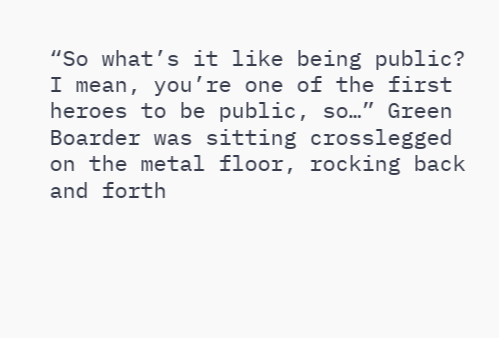“So what’s it like being public? I mean, you’re one of the first heroes to be public, so…” Green Boarder was sitting crosslegged on the metal floor, rocking back and forth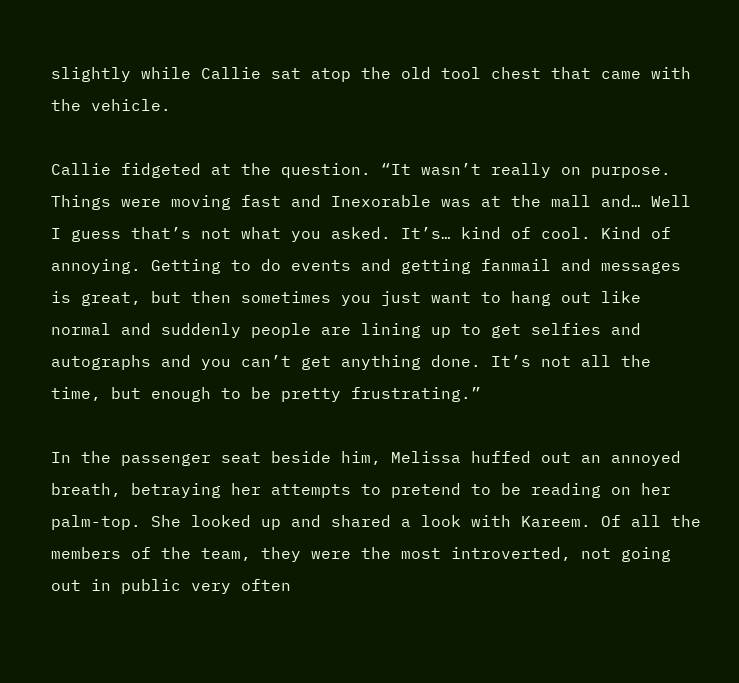slightly while Callie sat atop the old tool chest that came with the vehicle.

Callie fidgeted at the question. “It wasn’t really on purpose. Things were moving fast and Inexorable was at the mall and… Well I guess that’s not what you asked. It’s… kind of cool. Kind of annoying. Getting to do events and getting fanmail and messages is great, but then sometimes you just want to hang out like normal and suddenly people are lining up to get selfies and autographs and you can’t get anything done. It’s not all the time, but enough to be pretty frustrating.”

In the passenger seat beside him, Melissa huffed out an annoyed breath, betraying her attempts to pretend to be reading on her palm-top. She looked up and shared a look with Kareem. Of all the members of the team, they were the most introverted, not going out in public very often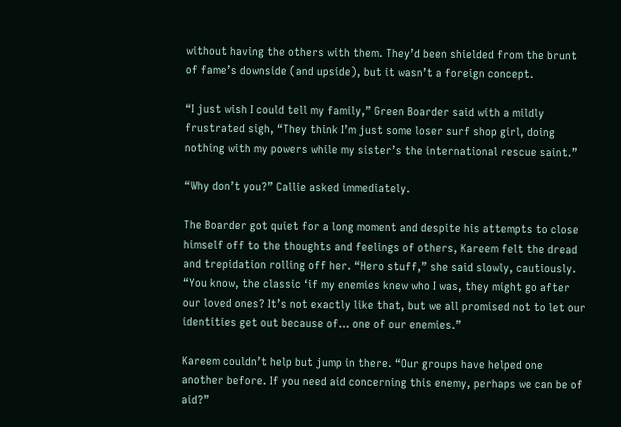without having the others with them. They’d been shielded from the brunt of fame’s downside (and upside), but it wasn’t a foreign concept.

“I just wish I could tell my family,” Green Boarder said with a mildly frustrated sigh, “They think I’m just some loser surf shop girl, doing nothing with my powers while my sister’s the international rescue saint.”

“Why don’t you?” Callie asked immediately.

The Boarder got quiet for a long moment and despite his attempts to close himself off to the thoughts and feelings of others, Kareem felt the dread and trepidation rolling off her. “Hero stuff,” she said slowly, cautiously. “You know, the classic ‘if my enemies knew who I was, they might go after our loved ones? It’s not exactly like that, but we all promised not to let our identities get out because of… one of our enemies.”

Kareem couldn’t help but jump in there. “Our groups have helped one another before. If you need aid concerning this enemy, perhaps we can be of aid?”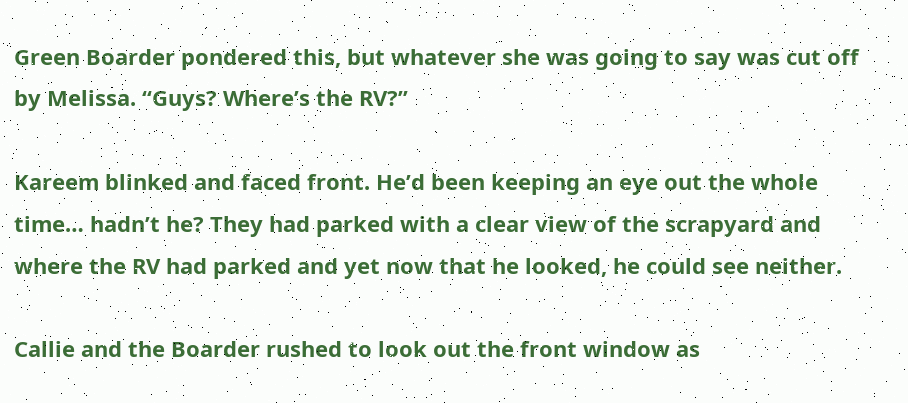Green Boarder pondered this, but whatever she was going to say was cut off by Melissa. “Guys? Where’s the RV?”

Kareem blinked and faced front. He’d been keeping an eye out the whole time… hadn’t he? They had parked with a clear view of the scrapyard and where the RV had parked and yet now that he looked, he could see neither.

Callie and the Boarder rushed to look out the front window as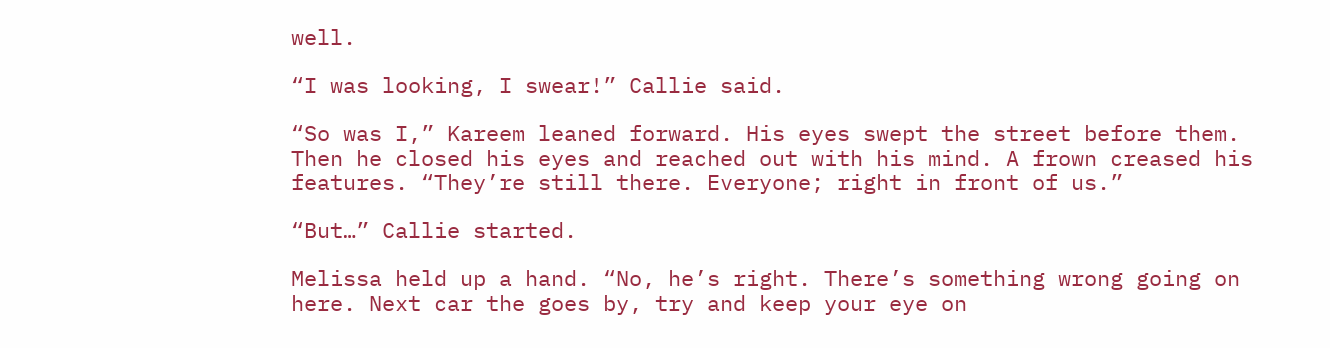well.

“I was looking, I swear!” Callie said.

“So was I,” Kareem leaned forward. His eyes swept the street before them. Then he closed his eyes and reached out with his mind. A frown creased his features. “They’re still there. Everyone; right in front of us.”

“But…” Callie started.

Melissa held up a hand. “No, he’s right. There’s something wrong going on here. Next car the goes by, try and keep your eye on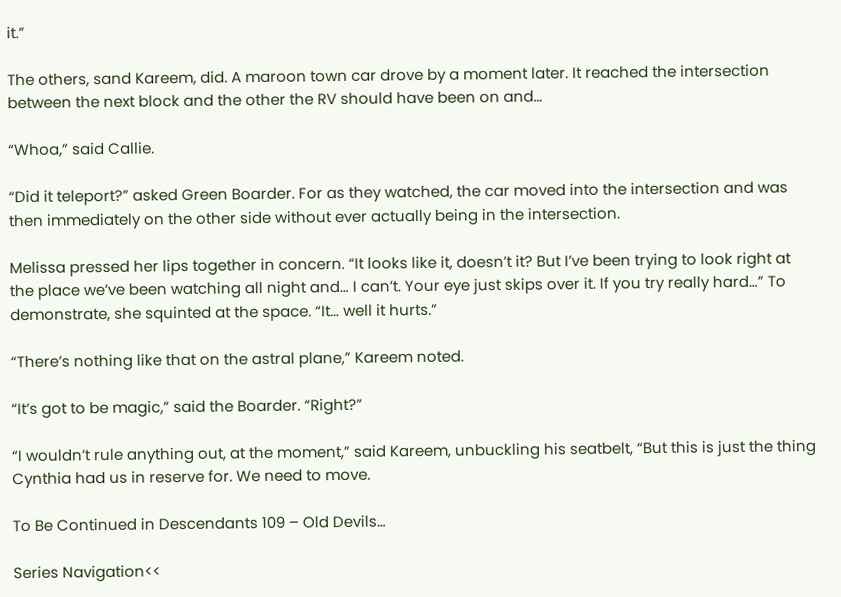it.”

The others, sand Kareem, did. A maroon town car drove by a moment later. It reached the intersection between the next block and the other the RV should have been on and…

“Whoa,” said Callie.

“Did it teleport?” asked Green Boarder. For as they watched, the car moved into the intersection and was then immediately on the other side without ever actually being in the intersection.

Melissa pressed her lips together in concern. “It looks like it, doesn’t it? But I’ve been trying to look right at the place we’ve been watching all night and… I can’t. Your eye just skips over it. If you try really hard…” To demonstrate, she squinted at the space. “It… well it hurts.”

“There’s nothing like that on the astral plane,” Kareem noted.

“It’s got to be magic,” said the Boarder. “Right?”

“I wouldn’t rule anything out, at the moment,” said Kareem, unbuckling his seatbelt, “But this is just the thing Cynthia had us in reserve for. We need to move.

To Be Continued in Descendants 109 – Old Devils…

Series Navigation<<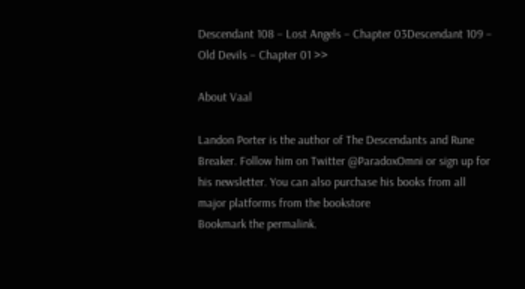Descendant 108 – Lost Angels – Chapter 03Descendant 109 – Old Devils – Chapter 01 >>

About Vaal

Landon Porter is the author of The Descendants and Rune Breaker. Follow him on Twitter @ParadoxOmni or sign up for his newsletter. You can also purchase his books from all major platforms from the bookstore
Bookmark the permalink.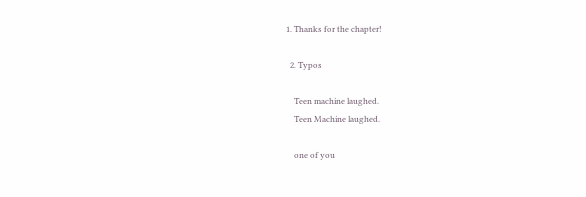1. Thanks for the chapter!

  2. Typos

    Teen machine laughed.
    Teen Machine laughed.

    one of you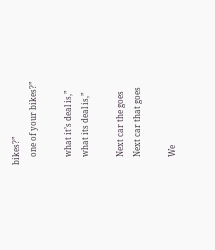bikes?”
    one of your bikes?”

    what it’s deal is,”
    what its deal is,”

    Next car the goes
    Next car that goes

    We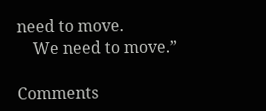need to move.
    We need to move.”

Comments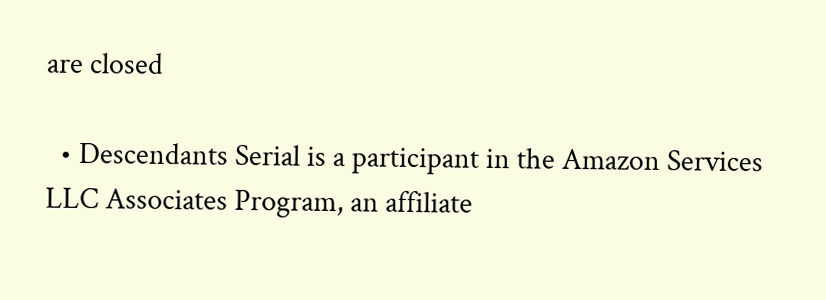are closed

  • Descendants Serial is a participant in the Amazon Services LLC Associates Program, an affiliate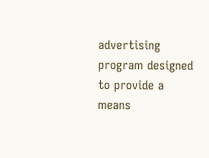advertising program designed to provide a means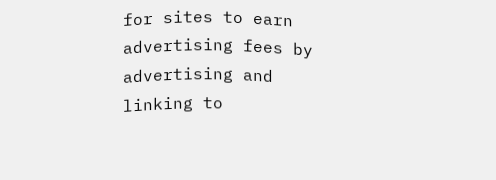for sites to earn advertising fees by advertising and linking to